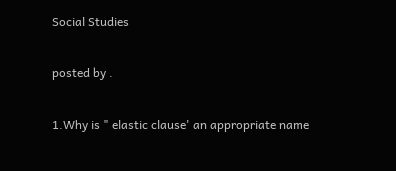Social Studies

posted by .

1.Why is " elastic clause' an appropriate name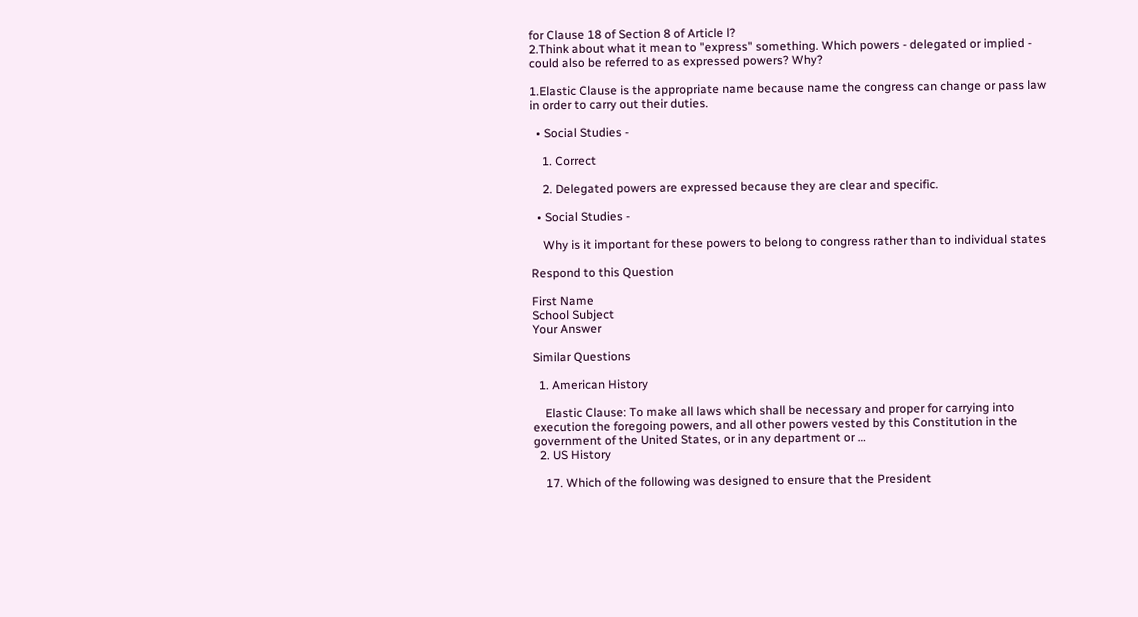for Clause 18 of Section 8 of Article l?
2.Think about what it mean to "express" something. Which powers - delegated or implied - could also be referred to as expressed powers? Why?

1.Elastic Clause is the appropriate name because name the congress can change or pass law in order to carry out their duties.

  • Social Studies -

    1. Correct

    2. Delegated powers are expressed because they are clear and specific.

  • Social Studies -

    Why is it important for these powers to belong to congress rather than to individual states

Respond to this Question

First Name
School Subject
Your Answer

Similar Questions

  1. American History

    Elastic Clause: To make all laws which shall be necessary and proper for carrying into execution the foregoing powers, and all other powers vested by this Constitution in the government of the United States, or in any department or …
  2. US History

    17. Which of the following was designed to ensure that the President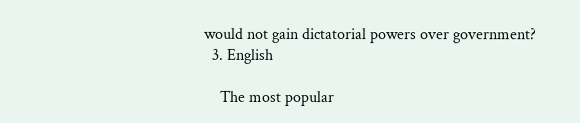would not gain dictatorial powers over government?
  3. English

    The most popular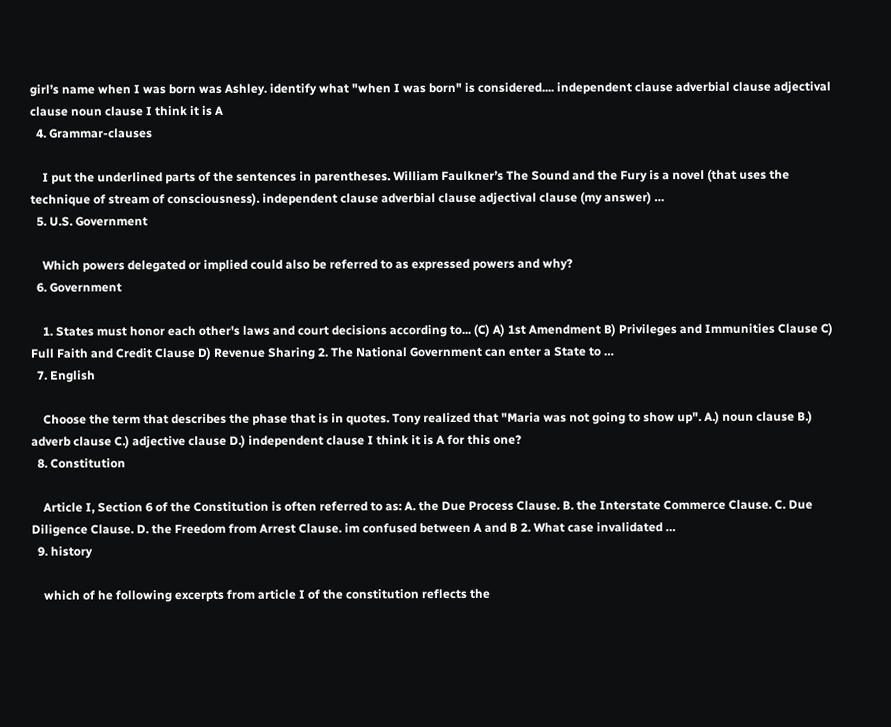girl’s name when I was born was Ashley. identify what "when I was born" is considered.... independent clause adverbial clause adjectival clause noun clause I think it is A
  4. Grammar-clauses

    I put the underlined parts of the sentences in parentheses. William Faulkner’s The Sound and the Fury is a novel (that uses the technique of stream of consciousness). independent clause adverbial clause adjectival clause (my answer) …
  5. U.S. Government

    Which powers delegated or implied could also be referred to as expressed powers and why?
  6. Government

    1. States must honor each other's laws and court decisions according to... (C) A) 1st Amendment B) Privileges and Immunities Clause C) Full Faith and Credit Clause D) Revenue Sharing 2. The National Government can enter a State to …
  7. English

    Choose the term that describes the phase that is in quotes. Tony realized that "Maria was not going to show up". A.) noun clause B.) adverb clause C.) adjective clause D.) independent clause I think it is A for this one?
  8. Constitution

    Article I, Section 6 of the Constitution is often referred to as: A. the Due Process Clause. B. the Interstate Commerce Clause. C. Due Diligence Clause. D. the Freedom from Arrest Clause. im confused between A and B 2. What case invalidated …
  9. history

    which of he following excerpts from article I of the constitution reflects the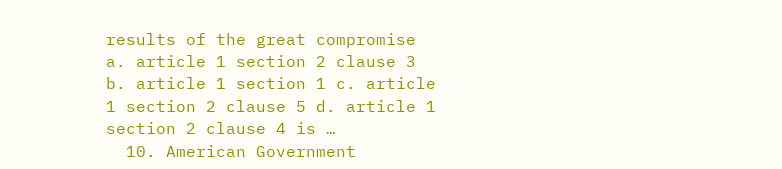results of the great compromise a. article 1 section 2 clause 3 b. article 1 section 1 c. article 1 section 2 clause 5 d. article 1 section 2 clause 4 is …
  10. American Government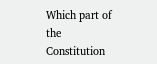Which part of the Constitution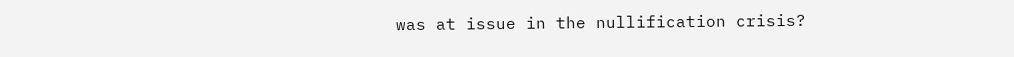was at issue in the nullification crisis?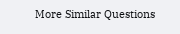More Similar Questions